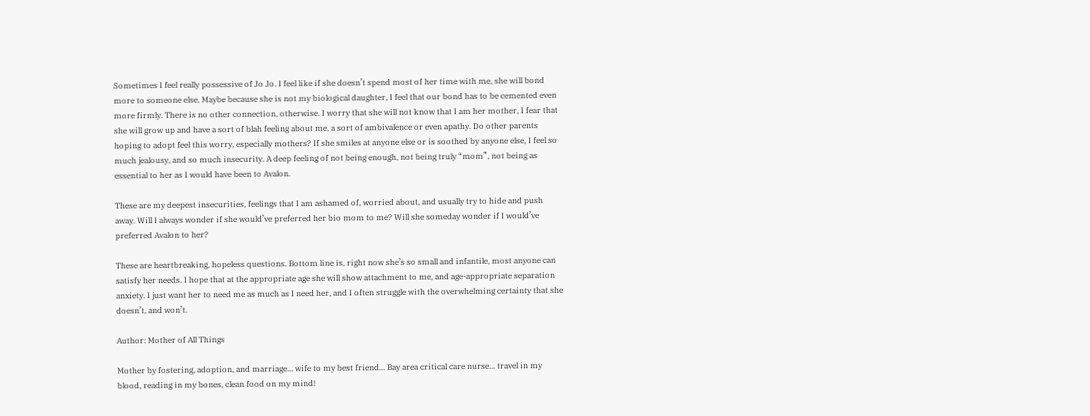Sometimes I feel really possessive of Jo Jo. I feel like if she doesn’t spend most of her time with me, she will bond more to someone else. Maybe because she is not my biological daughter, I feel that our bond has to be cemented even more firmly. There is no other connection, otherwise. I worry that she will not know that I am her mother, I fear that she will grow up and have a sort of blah feeling about me, a sort of ambivalence or even apathy. Do other parents hoping to adopt feel this worry, especially mothers? If she smiles at anyone else or is soothed by anyone else, I feel so much jealousy, and so much insecurity. A deep feeling of not being enough, not being truly “mom”, not being as essential to her as I would have been to Avalon.

These are my deepest insecurities, feelings that I am ashamed of, worried about, and usually try to hide and push away. Will I always wonder if she would’ve preferred her bio mom to me? Will she someday wonder if I would’ve preferred Avalon to her?

These are heartbreaking, hopeless questions. Bottom line is, right now she’s so small and infantile, most anyone can satisfy her needs. I hope that at the appropriate age she will show attachment to me, and age-appropriate separation anxiety. I just want her to need me as much as I need her, and I often struggle with the overwhelming certainty that she doesn’t, and won’t.

Author: Mother of All Things

Mother by fostering, adoption, and marriage... wife to my best friend... Bay area critical care nurse... travel in my blood, reading in my bones, clean food on my mind!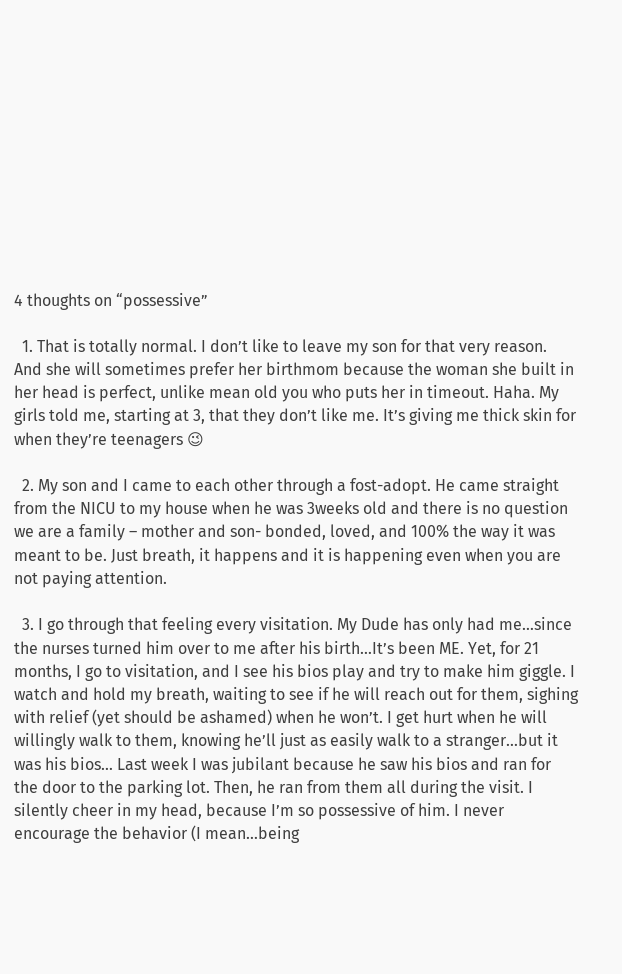4 thoughts on “possessive”

  1. That is totally normal. I don’t like to leave my son for that very reason. And she will sometimes prefer her birthmom because the woman she built in her head is perfect, unlike mean old you who puts her in timeout. Haha. My girls told me, starting at 3, that they don’t like me. It’s giving me thick skin for when they’re teenagers 😉

  2. My son and I came to each other through a fost-adopt. He came straight from the NICU to my house when he was 3weeks old and there is no question we are a family – mother and son- bonded, loved, and 100% the way it was meant to be. Just breath, it happens and it is happening even when you are not paying attention.

  3. I go through that feeling every visitation. My Dude has only had me…since the nurses turned him over to me after his birth…It’s been ME. Yet, for 21 months, I go to visitation, and I see his bios play and try to make him giggle. I watch and hold my breath, waiting to see if he will reach out for them, sighing with relief (yet should be ashamed) when he won’t. I get hurt when he will willingly walk to them, knowing he’ll just as easily walk to a stranger…but it was his bios… Last week I was jubilant because he saw his bios and ran for the door to the parking lot. Then, he ran from them all during the visit. I silently cheer in my head, because I’m so possessive of him. I never encourage the behavior (I mean…being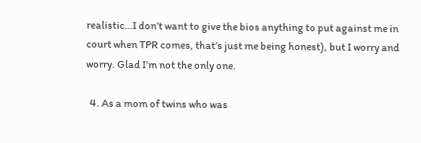realistic…I don’t want to give the bios anything to put against me in court when TPR comes, that’s just me being honest), but I worry and worry. Glad I’m not the only one.

  4. As a mom of twins who was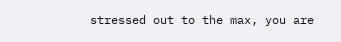stressed out to the max, you are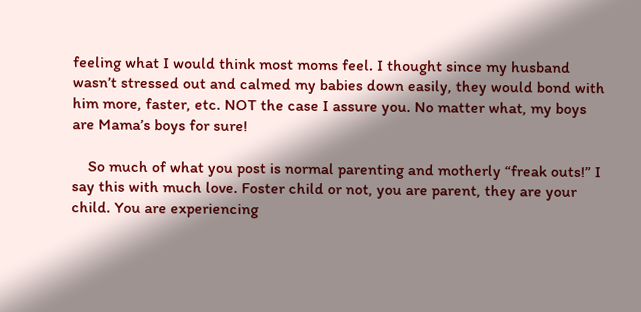feeling what I would think most moms feel. I thought since my husband wasn’t stressed out and calmed my babies down easily, they would bond with him more, faster, etc. NOT the case I assure you. No matter what, my boys are Mama’s boys for sure!

    So much of what you post is normal parenting and motherly “freak outs!” I say this with much love. Foster child or not, you are parent, they are your child. You are experiencing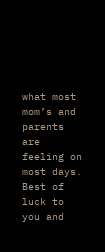what most mom’s and parents are feeling on most days. Best of luck to you and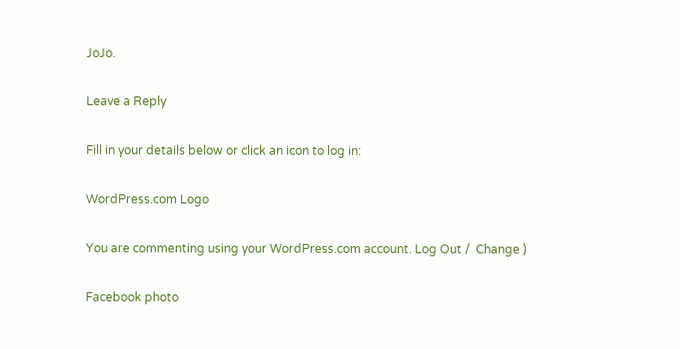JoJo.

Leave a Reply

Fill in your details below or click an icon to log in:

WordPress.com Logo

You are commenting using your WordPress.com account. Log Out /  Change )

Facebook photo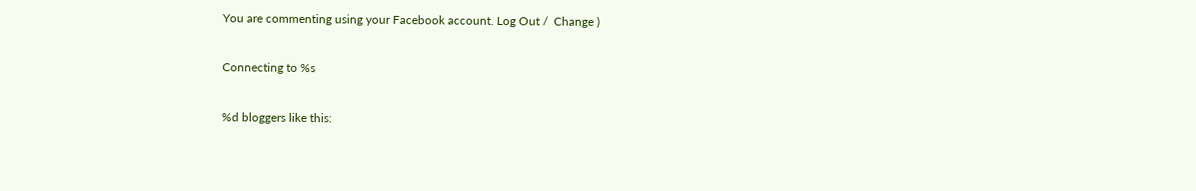You are commenting using your Facebook account. Log Out /  Change )

Connecting to %s

%d bloggers like this: